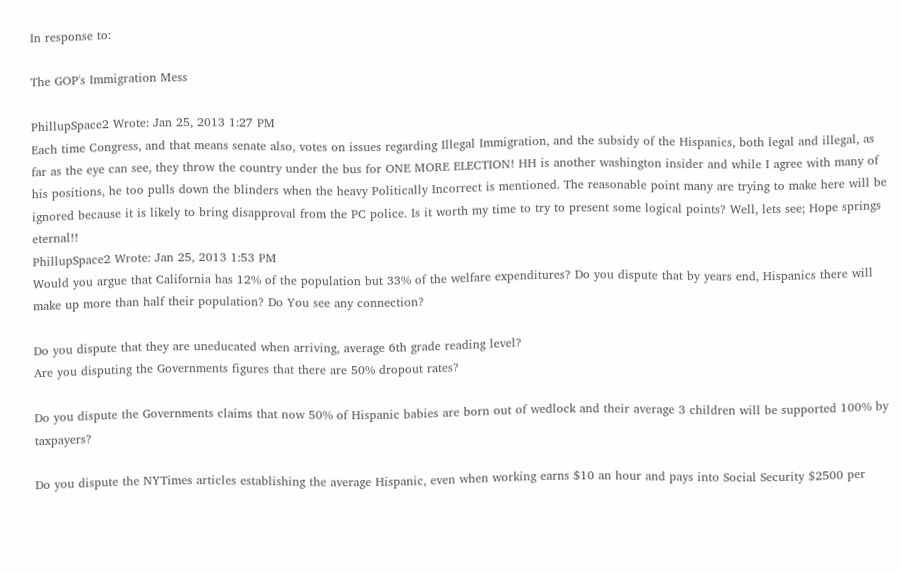In response to:

The GOP's Immigration Mess

PhillupSpace2 Wrote: Jan 25, 2013 1:27 PM
Each time Congress, and that means senate also, votes on issues regarding Illegal Immigration, and the subsidy of the Hispanics, both legal and illegal, as far as the eye can see, they throw the country under the bus for ONE MORE ELECTION! HH is another washington insider and while I agree with many of his positions, he too pulls down the blinders when the heavy Politically Incorrect is mentioned. The reasonable point many are trying to make here will be ignored because it is likely to bring disapproval from the PC police. Is it worth my time to try to present some logical points? Well, lets see; Hope springs eternal!!
PhillupSpace2 Wrote: Jan 25, 2013 1:53 PM
Would you argue that California has 12% of the population but 33% of the welfare expenditures? Do you dispute that by years end, Hispanics there will make up more than half their population? Do You see any connection?

Do you dispute that they are uneducated when arriving, average 6th grade reading level?
Are you disputing the Governments figures that there are 50% dropout rates?

Do you dispute the Governments claims that now 50% of Hispanic babies are born out of wedlock and their average 3 children will be supported 100% by taxpayers?

Do you dispute the NYTimes articles establishing the average Hispanic, even when working earns $10 an hour and pays into Social Security $2500 per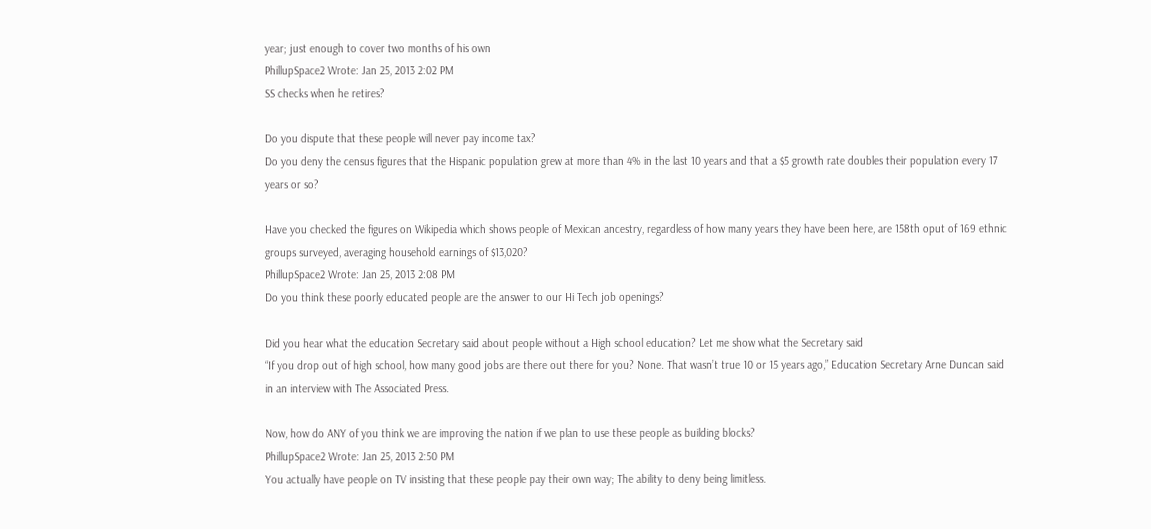year; just enough to cover two months of his own
PhillupSpace2 Wrote: Jan 25, 2013 2:02 PM
SS checks when he retires?

Do you dispute that these people will never pay income tax?
Do you deny the census figures that the Hispanic population grew at more than 4% in the last 10 years and that a $5 growth rate doubles their population every 17 years or so?

Have you checked the figures on Wikipedia which shows people of Mexican ancestry, regardless of how many years they have been here, are 158th oput of 169 ethnic groups surveyed, averaging household earnings of $13,020?
PhillupSpace2 Wrote: Jan 25, 2013 2:08 PM
Do you think these poorly educated people are the answer to our Hi Tech job openings?

Did you hear what the education Secretary said about people without a High school education? Let me show what the Secretary said
“If you drop out of high school, how many good jobs are there out there for you? None. That wasn’t true 10 or 15 years ago,” Education Secretary Arne Duncan said in an interview with The Associated Press.

Now, how do ANY of you think we are improving the nation if we plan to use these people as building blocks?
PhillupSpace2 Wrote: Jan 25, 2013 2:50 PM
You actually have people on TV insisting that these people pay their own way; The ability to deny being limitless.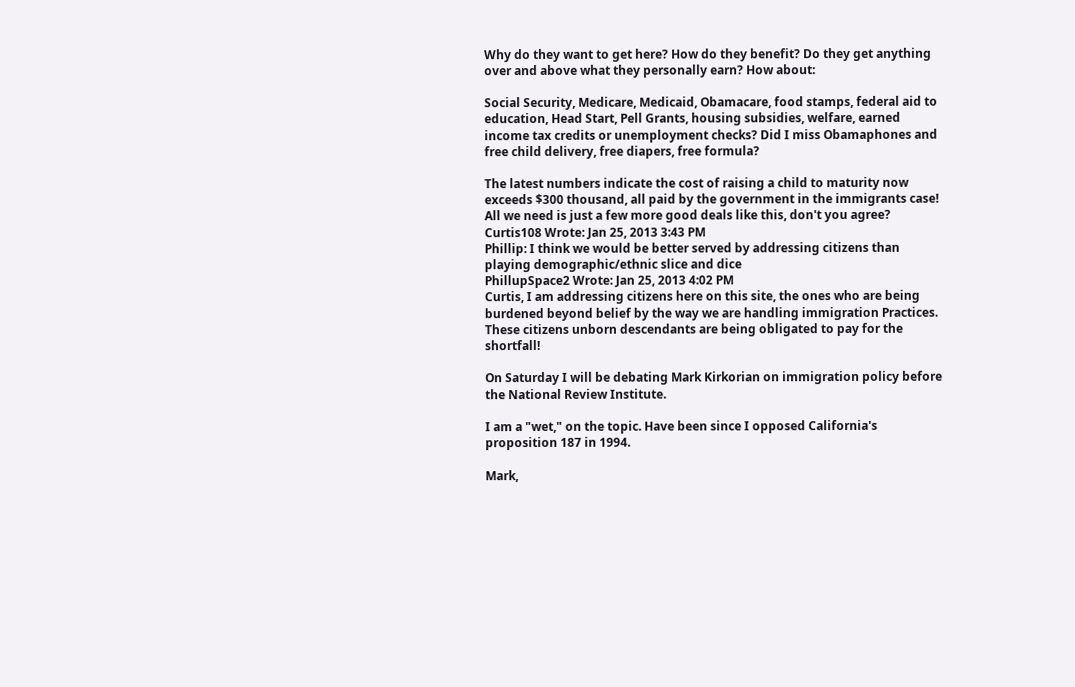Why do they want to get here? How do they benefit? Do they get anything over and above what they personally earn? How about:

Social Security, Medicare, Medicaid, Obamacare, food stamps, federal aid to education, Head Start, Pell Grants, housing subsidies, welfare, earned income tax credits or unemployment checks? Did I miss Obamaphones and free child delivery, free diapers, free formula?

The latest numbers indicate the cost of raising a child to maturity now exceeds $300 thousand, all paid by the government in the immigrants case! All we need is just a few more good deals like this, don't you agree?
Curtis108 Wrote: Jan 25, 2013 3:43 PM
Phillip: I think we would be better served by addressing citizens than playing demographic/ethnic slice and dice
PhillupSpace2 Wrote: Jan 25, 2013 4:02 PM
Curtis, I am addressing citizens here on this site, the ones who are being burdened beyond belief by the way we are handling immigration Practices. These citizens unborn descendants are being obligated to pay for the shortfall!

On Saturday I will be debating Mark Kirkorian on immigration policy before the National Review Institute.

I am a "wet," on the topic. Have been since I opposed California's proposition 187 in 1994.

Mark,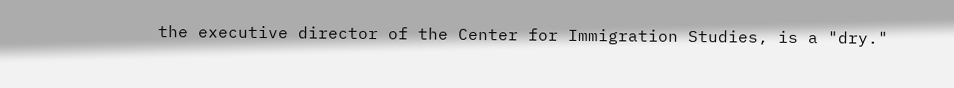the executive director of the Center for Immigration Studies, is a "dry."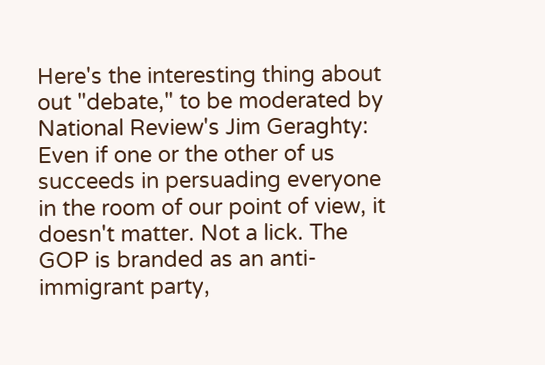Here's the interesting thing about out "debate," to be moderated by National Review's Jim Geraghty: Even if one or the other of us succeeds in persuading everyone in the room of our point of view, it doesn't matter. Not a lick. The GOP is branded as an anti-immigrant party,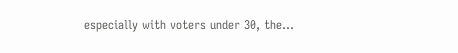especially with voters under 30, the...